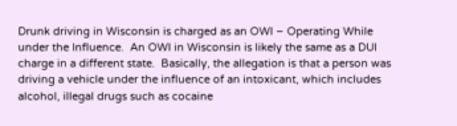Drunk driving in Wisconsin is charged as an OWI – Operating While under the Influence.  An OWI in Wisconsin is likely the same as a DUI charge in a different state.  Basically, the allegation is that a person was driving a vehicle under the influence of an intoxicant, which includes alcohol, illegal drugs such as cocaine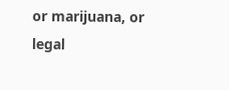or marijuana, or legal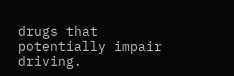drugs that potentially impair driving.